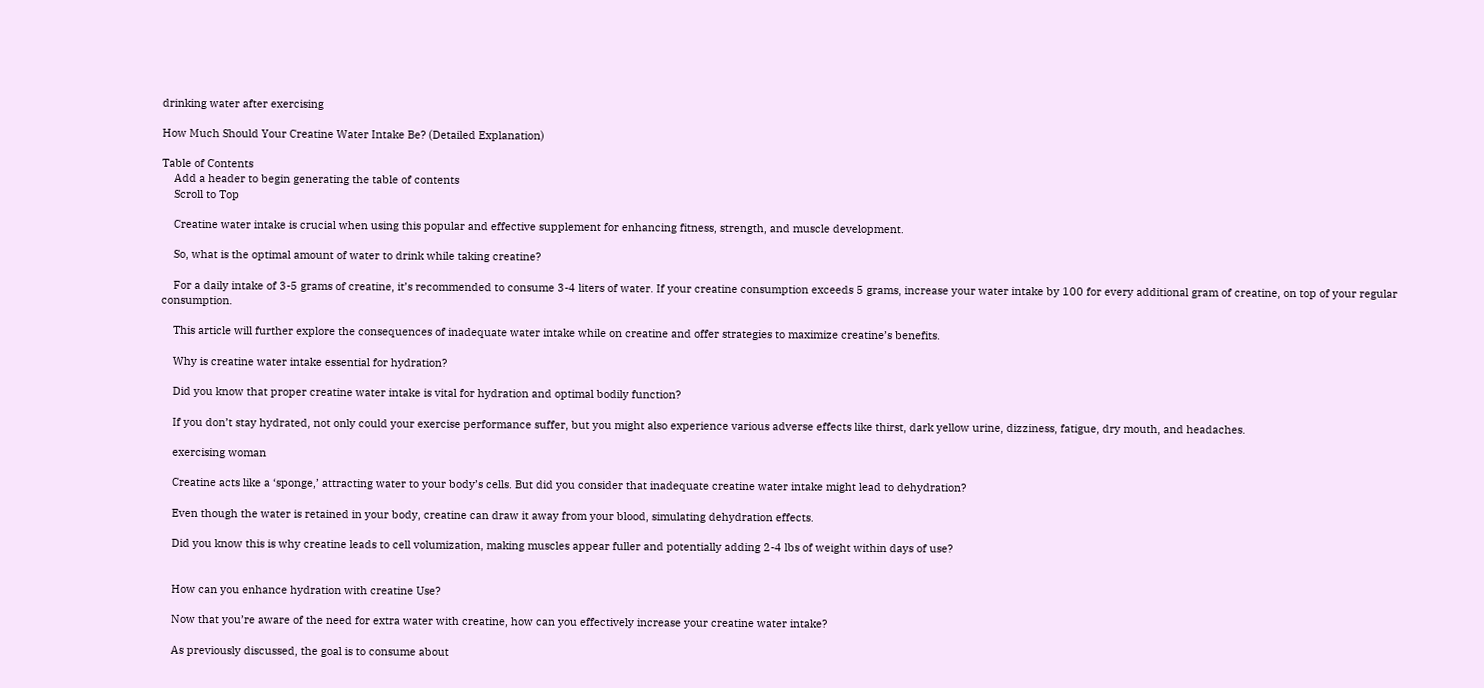drinking water after exercising

How Much Should Your Creatine Water Intake Be? (Detailed Explanation)

Table of Contents
    Add a header to begin generating the table of contents
    Scroll to Top

    Creatine water intake is crucial when using this popular and effective supplement for enhancing fitness, strength, and muscle development.

    So, what is the optimal amount of water to drink while taking creatine?

    For a daily intake of 3-5 grams of creatine, it’s recommended to consume 3-4 liters of water. If your creatine consumption exceeds 5 grams, increase your water intake by 100 for every additional gram of creatine, on top of your regular consumption.

    This article will further explore the consequences of inadequate water intake while on creatine and offer strategies to maximize creatine’s benefits.

    Why is creatine water intake essential for hydration?

    Did you know that proper creatine water intake is vital for hydration and optimal bodily function?

    If you don’t stay hydrated, not only could your exercise performance suffer, but you might also experience various adverse effects like thirst, dark yellow urine, dizziness, fatigue, dry mouth, and headaches.

    exercising woman

    Creatine acts like a ‘sponge,’ attracting water to your body’s cells. But did you consider that inadequate creatine water intake might lead to dehydration?

    Even though the water is retained in your body, creatine can draw it away from your blood, simulating dehydration effects.

    Did you know this is why creatine leads to cell volumization, making muscles appear fuller and potentially adding 2-4 lbs of weight within days of use?


    How can you enhance hydration with creatine Use?

    Now that you’re aware of the need for extra water with creatine, how can you effectively increase your creatine water intake?

    As previously discussed, the goal is to consume about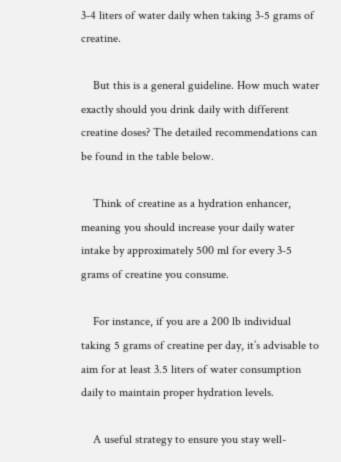3-4 liters of water daily when taking 3-5 grams of creatine.

    But this is a general guideline. How much water exactly should you drink daily with different creatine doses? The detailed recommendations can be found in the table below.

    Think of creatine as a hydration enhancer, meaning you should increase your daily water intake by approximately 500 ml for every 3-5 grams of creatine you consume.

    For instance, if you are a 200 lb individual taking 5 grams of creatine per day, it’s advisable to aim for at least 3.5 liters of water consumption daily to maintain proper hydration levels.

    A useful strategy to ensure you stay well-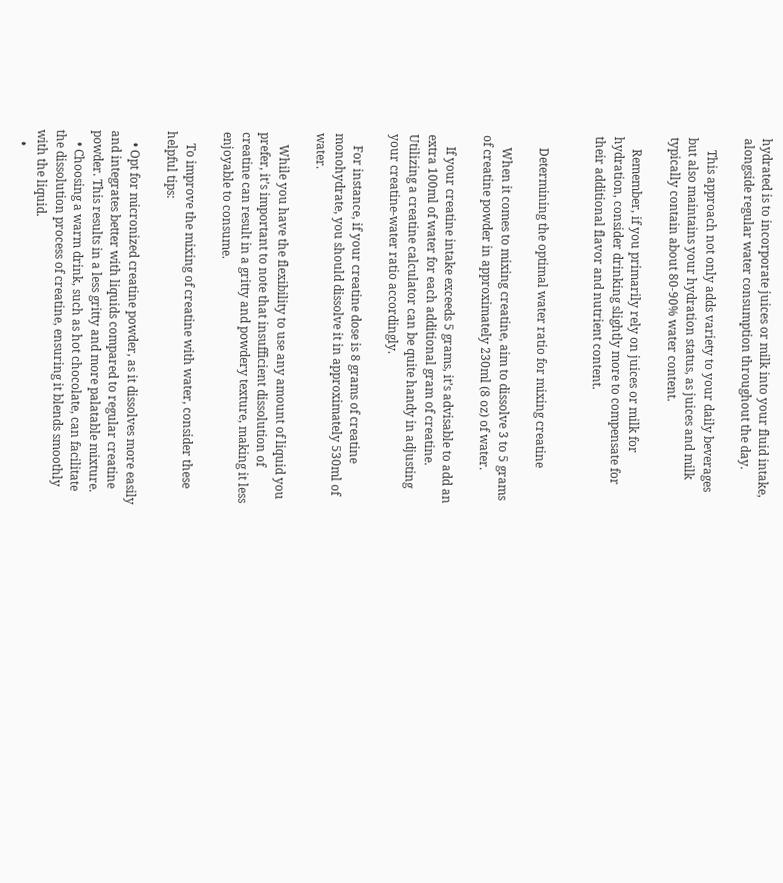hydrated is to incorporate juices or milk into your fluid intake, alongside regular water consumption throughout the day.

    This approach not only adds variety to your daily beverages but also maintains your hydration status, as juices and milk typically contain about 80-90% water content.

    Remember, if you primarily rely on juices or milk for hydration, consider drinking slightly more to compensate for their additional flavor and nutrient content.


    Determining the optimal water ratio for mixing creatine

    When it comes to mixing creatine, aim to dissolve 3 to 5 grams of creatine powder in approximately 230ml (8 oz) of water.

    If your creatine intake exceeds 5 grams, it’s advisable to add an extra 100ml of water for each additional gram of creatine. Utilizing a creatine calculator can be quite handy in adjusting your creatine-water ratio accordingly.

    For instance, if your creatine dose is 8 grams of creatine monohydrate, you should dissolve it in approximately 530ml of water.

    While you have the flexibility to use any amount of liquid you prefer, it’s important to note that insufficient dissolution of creatine can result in a gritty and powdery texture, making it less enjoyable to consume.

    To improve the mixing of creatine with water, consider these helpful tips:

    • Opt for micronized creatine powder, as it dissolves more easily and integrates better with liquids compared to regular creatine powder. This results in a less gritty and more palatable mixture.
    • Choosing a warm drink, such as hot chocolate, can facilitate the dissolution process of creatine, ensuring it blends smoothly with the liquid.
    •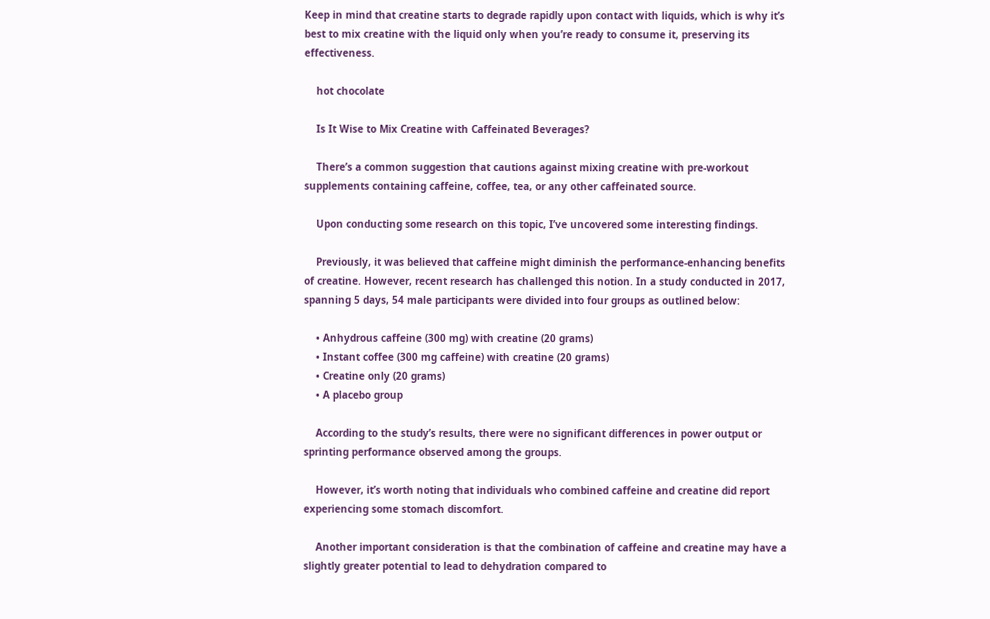Keep in mind that creatine starts to degrade rapidly upon contact with liquids, which is why it’s best to mix creatine with the liquid only when you’re ready to consume it, preserving its effectiveness.

    hot chocolate

    Is It Wise to Mix Creatine with Caffeinated Beverages?

    There’s a common suggestion that cautions against mixing creatine with pre-workout supplements containing caffeine, coffee, tea, or any other caffeinated source.

    Upon conducting some research on this topic, I’ve uncovered some interesting findings.

    Previously, it was believed that caffeine might diminish the performance-enhancing benefits of creatine. However, recent research has challenged this notion. In a study conducted in 2017, spanning 5 days, 54 male participants were divided into four groups as outlined below:

    • Anhydrous caffeine (300 mg) with creatine (20 grams)
    • Instant coffee (300 mg caffeine) with creatine (20 grams)
    • Creatine only (20 grams)
    • A placebo group

    According to the study’s results, there were no significant differences in power output or sprinting performance observed among the groups.

    However, it’s worth noting that individuals who combined caffeine and creatine did report experiencing some stomach discomfort.

    Another important consideration is that the combination of caffeine and creatine may have a slightly greater potential to lead to dehydration compared to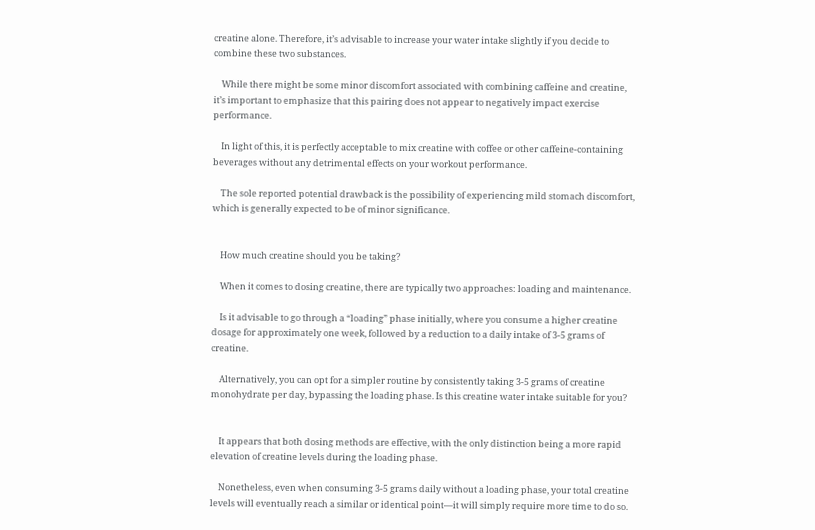creatine alone. Therefore, it’s advisable to increase your water intake slightly if you decide to combine these two substances.

    While there might be some minor discomfort associated with combining caffeine and creatine, it’s important to emphasize that this pairing does not appear to negatively impact exercise performance.

    In light of this, it is perfectly acceptable to mix creatine with coffee or other caffeine-containing beverages without any detrimental effects on your workout performance.

    The sole reported potential drawback is the possibility of experiencing mild stomach discomfort, which is generally expected to be of minor significance.


    How much creatine should you be taking?

    When it comes to dosing creatine, there are typically two approaches: loading and maintenance.

    Is it advisable to go through a “loading” phase initially, where you consume a higher creatine dosage for approximately one week, followed by a reduction to a daily intake of 3-5 grams of creatine.

    Alternatively, you can opt for a simpler routine by consistently taking 3-5 grams of creatine monohydrate per day, bypassing the loading phase. Is this creatine water intake suitable for you?


    It appears that both dosing methods are effective, with the only distinction being a more rapid elevation of creatine levels during the loading phase.

    Nonetheless, even when consuming 3-5 grams daily without a loading phase, your total creatine levels will eventually reach a similar or identical point—it will simply require more time to do so.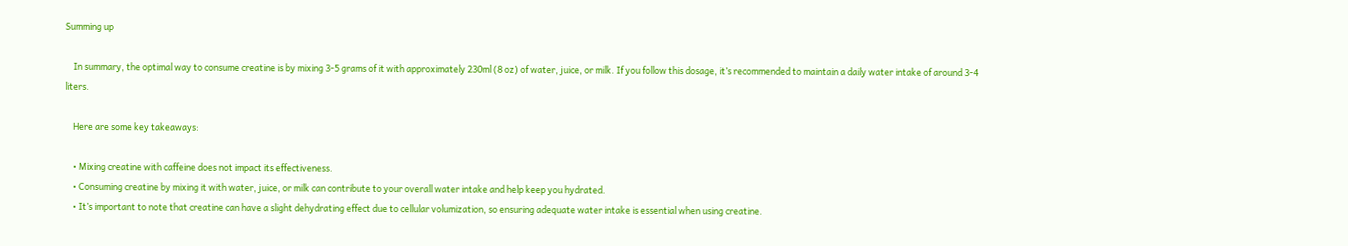Summing up

    In summary, the optimal way to consume creatine is by mixing 3-5 grams of it with approximately 230ml (8 oz) of water, juice, or milk. If you follow this dosage, it’s recommended to maintain a daily water intake of around 3-4 liters.

    Here are some key takeaways:

    • Mixing creatine with caffeine does not impact its effectiveness.
    • Consuming creatine by mixing it with water, juice, or milk can contribute to your overall water intake and help keep you hydrated.
    • It’s important to note that creatine can have a slight dehydrating effect due to cellular volumization, so ensuring adequate water intake is essential when using creatine.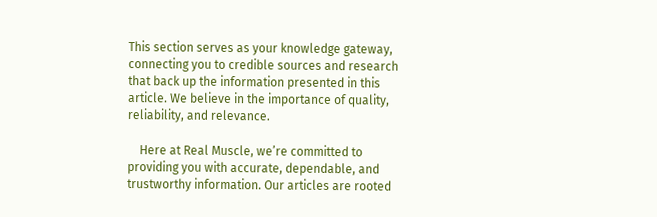This section serves as your knowledge gateway, connecting you to credible sources and research that back up the information presented in this article. We believe in the importance of quality, reliability, and relevance.

    Here at Real Muscle, we’re committed to providing you with accurate, dependable, and trustworthy information. Our articles are rooted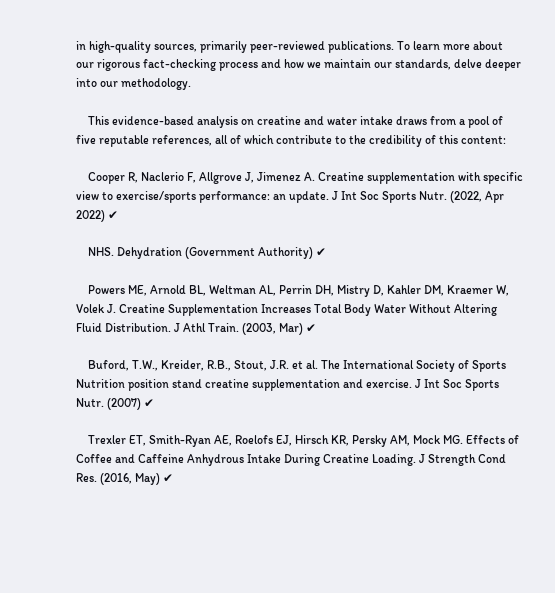in high-quality sources, primarily peer-reviewed publications. To learn more about our rigorous fact-checking process and how we maintain our standards, delve deeper into our methodology.

    This evidence-based analysis on creatine and water intake draws from a pool of five reputable references, all of which contribute to the credibility of this content:

    Cooper R, Naclerio F, Allgrove J, Jimenez A. Creatine supplementation with specific view to exercise/sports performance: an update. J Int Soc Sports Nutr. (2022, Apr 2022) ✔

    NHS. Dehydration (Government Authority) ✔

    Powers ME, Arnold BL, Weltman AL, Perrin DH, Mistry D, Kahler DM, Kraemer W, Volek J. Creatine Supplementation Increases Total Body Water Without Altering Fluid Distribution. J Athl Train. (2003, Mar) ✔

    Buford, T.W., Kreider, R.B., Stout, J.R. et al. The International Society of Sports Nutrition position stand creatine supplementation and exercise. J Int Soc Sports Nutr. (2007) ✔

    Trexler ET, Smith-Ryan AE, Roelofs EJ, Hirsch KR, Persky AM, Mock MG. Effects of Coffee and Caffeine Anhydrous Intake During Creatine Loading. J Strength Cond Res. (2016, May) ✔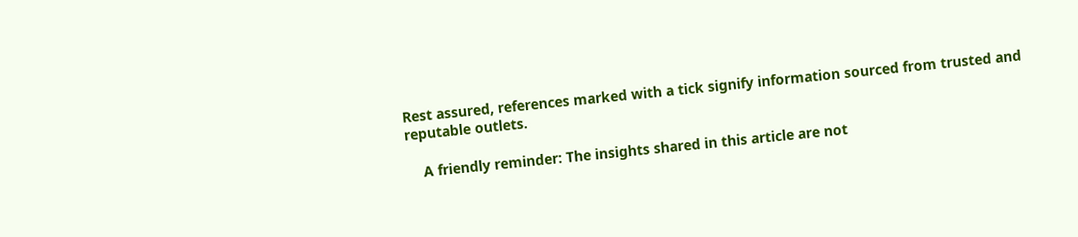Rest assured, references marked with a tick signify information sourced from trusted and reputable outlets.

    A friendly reminder: The insights shared in this article are not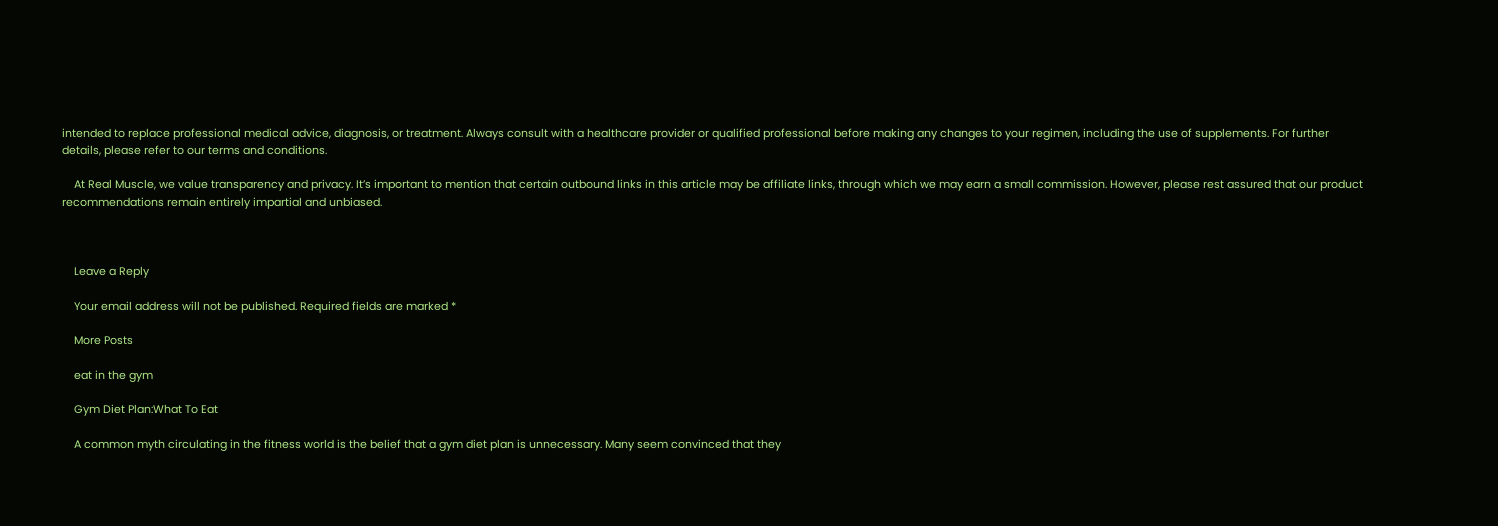intended to replace professional medical advice, diagnosis, or treatment. Always consult with a healthcare provider or qualified professional before making any changes to your regimen, including the use of supplements. For further details, please refer to our terms and conditions.

    At Real Muscle, we value transparency and privacy. It’s important to mention that certain outbound links in this article may be affiliate links, through which we may earn a small commission. However, please rest assured that our product recommendations remain entirely impartial and unbiased.



    Leave a Reply

    Your email address will not be published. Required fields are marked *

    More Posts

    eat in the gym

    Gym Diet Plan:What To Eat

    A common myth circulating in the fitness world is the belief that a gym diet plan is unnecessary. Many seem convinced that they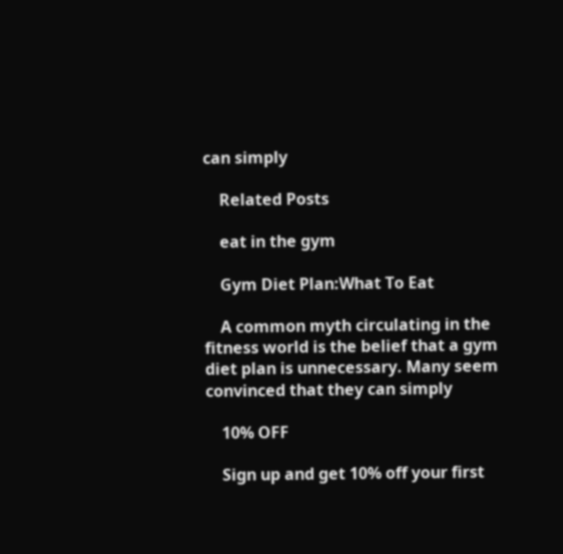can simply

    Related Posts

    eat in the gym

    Gym Diet Plan:What To Eat

    A common myth circulating in the fitness world is the belief that a gym diet plan is unnecessary. Many seem convinced that they can simply

    10% OFF

    Sign up and get 10% off your first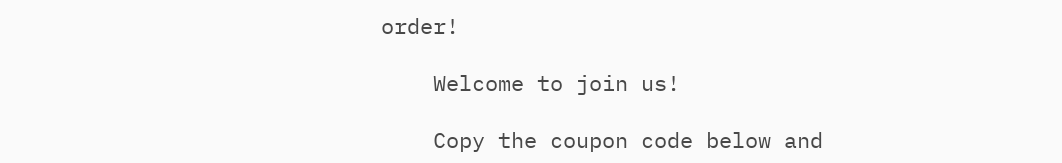order!

    Welcome to join us!

    Copy the coupon code below and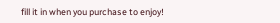fill it in when you purchase to enjoy!